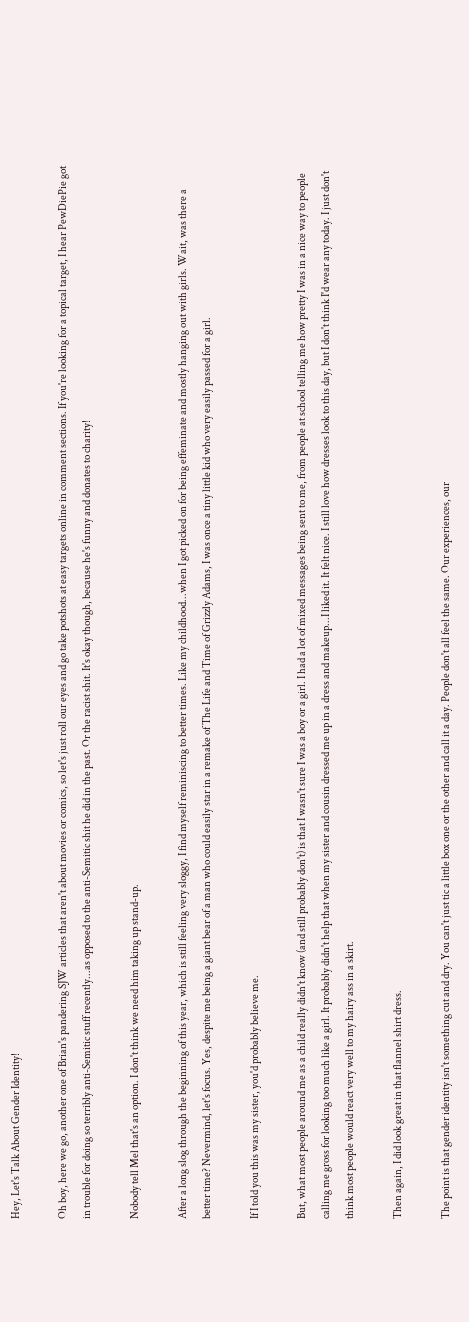Hey, Let's Talk About Gender Identity!

Oh boy, here we go, another one of Brian's pandering SJW articles that aren't about movies or comics, so let's just roll our eyes and go take potshots at easy targets online in comment sections. If you're looking for a topical target, I hear PewDiePie got in trouble for doing so terribly anti-Semitic stuff recently...as opposed to the anti-Semitic shit he did in the past. Or the racist shit. It's okay though, because he's funny and donates to charity!

Nobody tell Mel that's an option. I don't think we need him taking up stand-up.

After a long slog through the beginning of this year, which is still feeling very sloggy, I find myself reminiscing to better times. Like my childhood...when I got picked on for being effeminate and mostly hanging out with girls. Wait, was there a better time? Nevermind, let's focus. Yes, despite me being a giant bear of a man who could easily star in a remake of The Life and Time of Grizzly Adams, I was once a tiny little kid who very easily passed for a girl.

If I told you this was my sister, you'd probably believe me.

But, what most people around me as a child really didn't know (and still probably don't) is that I wasn't sure I was a boy or a girl. I had a lot of mixed messages being sent to me, from people at school telling me how pretty I was in a nice way to people calling me gross for looking too much like a girl. It probably didn't help that when my sister and cousin dressed me up in a dress and makeup...I liked it. It felt nice. I still love how dresses look to this day, but I don't think I'd wear any today. I just don't think most people would react very well to my hairy ass in a skirt.

Then again, I did look great in that flannel shirt dress.

The point is that gender identity isn't something cut and dry. You can't just tic a little box one or the other and call it a day. People don't all feel the same. Our experiences, our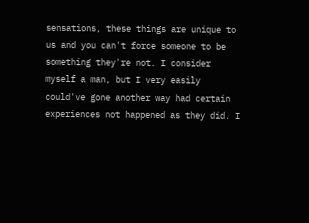sensations, these things are unique to us and you can't force someone to be something they're not. I consider myself a man, but I very easily could've gone another way had certain experiences not happened as they did. I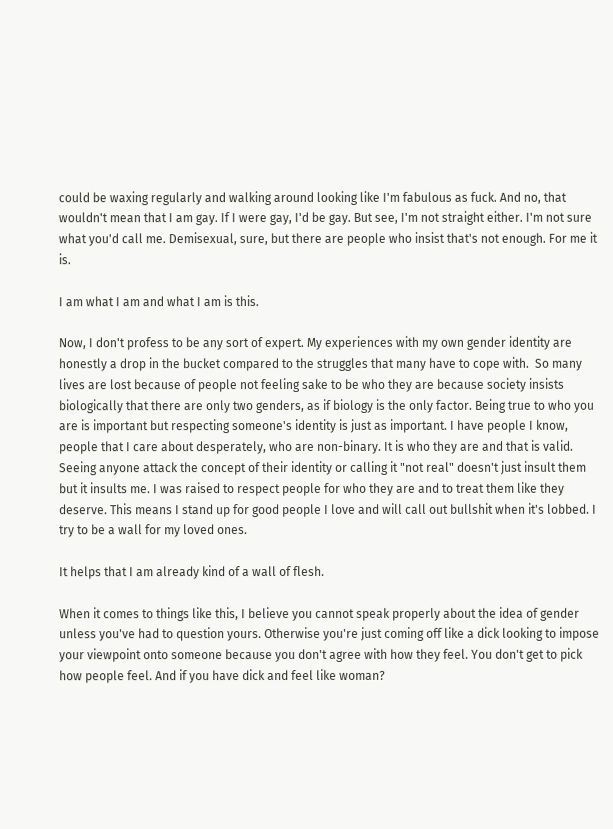could be waxing regularly and walking around looking like I'm fabulous as fuck. And no, that wouldn't mean that I am gay. If I were gay, I'd be gay. But see, I'm not straight either. I'm not sure what you'd call me. Demisexual, sure, but there are people who insist that's not enough. For me it is.

I am what I am and what I am is this.

Now, I don't profess to be any sort of expert. My experiences with my own gender identity are honestly a drop in the bucket compared to the struggles that many have to cope with.  So many lives are lost because of people not feeling sake to be who they are because society insists biologically that there are only two genders, as if biology is the only factor. Being true to who you are is important but respecting someone's identity is just as important. I have people I know, people that I care about desperately, who are non-binary. It is who they are and that is valid. Seeing anyone attack the concept of their identity or calling it "not real" doesn't just insult them but it insults me. I was raised to respect people for who they are and to treat them like they deserve. This means I stand up for good people I love and will call out bullshit when it's lobbed. I try to be a wall for my loved ones.

It helps that I am already kind of a wall of flesh.

When it comes to things like this, I believe you cannot speak properly about the idea of gender unless you've had to question yours. Otherwise you're just coming off like a dick looking to impose your viewpoint onto someone because you don't agree with how they feel. You don't get to pick how people feel. And if you have dick and feel like woman?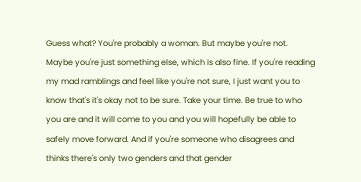Guess what? You're probably a woman. But maybe you're not. Maybe you're just something else, which is also fine. If you're reading my mad ramblings and feel like you're not sure, I just want you to know that's it's okay not to be sure. Take your time. Be true to who you are and it will come to you and you will hopefully be able to safely move forward. And if you're someone who disagrees and thinks there's only two genders and that gender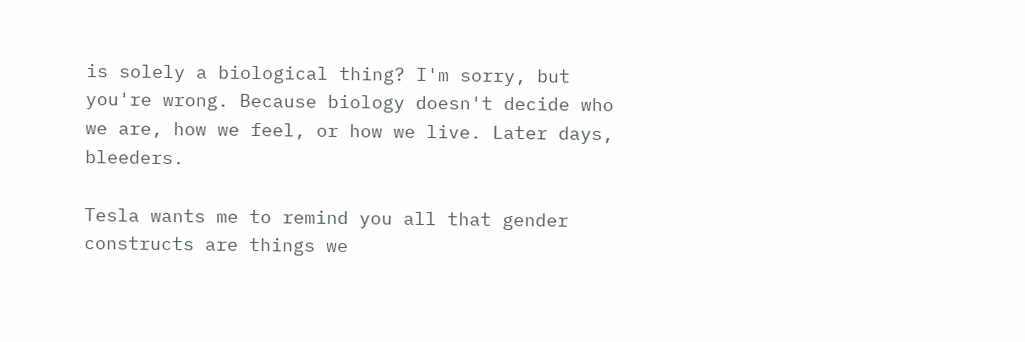is solely a biological thing? I'm sorry, but you're wrong. Because biology doesn't decide who we are, how we feel, or how we live. Later days, bleeders.

Tesla wants me to remind you all that gender constructs are things we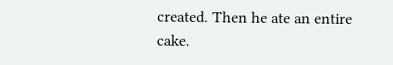created. Then he ate an entire cake.